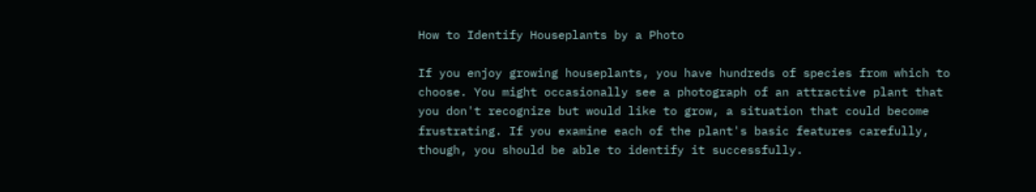How to Identify Houseplants by a Photo

If you enjoy growing houseplants, you have hundreds of species from which to choose. You might occasionally see a photograph of an attractive plant that you don't recognize but would like to grow, a situation that could become frustrating. If you examine each of the plant's basic features carefully, though, you should be able to identify it successfully.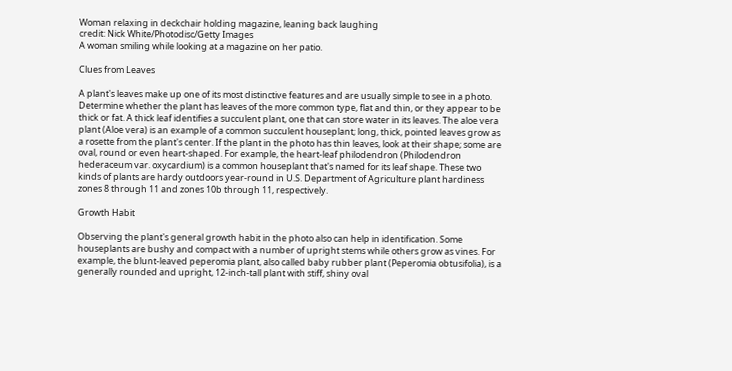Woman relaxing in deckchair holding magazine, leaning back laughing
credit: Nick White/Photodisc/Getty Images
A woman smiling while looking at a magazine on her patio.

Clues from Leaves

A plant's leaves make up one of its most distinctive features and are usually simple to see in a photo. Determine whether the plant has leaves of the more common type, flat and thin, or they appear to be thick or fat. A thick leaf identifies a succulent plant, one that can store water in its leaves. The aloe vera plant (Aloe vera) is an example of a common succulent houseplant; long, thick, pointed leaves grow as a rosette from the plant's center. If the plant in the photo has thin leaves, look at their shape; some are oval, round or even heart-shaped. For example, the heart-leaf philodendron (Philodendron hederaceum var. oxycardium) is a common houseplant that's named for its leaf shape. These two kinds of plants are hardy outdoors year-round in U.S. Department of Agriculture plant hardiness zones 8 through 11 and zones 10b through 11, respectively.

Growth Habit

Observing the plant's general growth habit in the photo also can help in identification. Some houseplants are bushy and compact with a number of upright stems while others grow as vines. For example, the blunt-leaved peperomia plant, also called baby rubber plant (Peperomia obtusifolia), is a generally rounded and upright, 12-inch-tall plant with stiff, shiny oval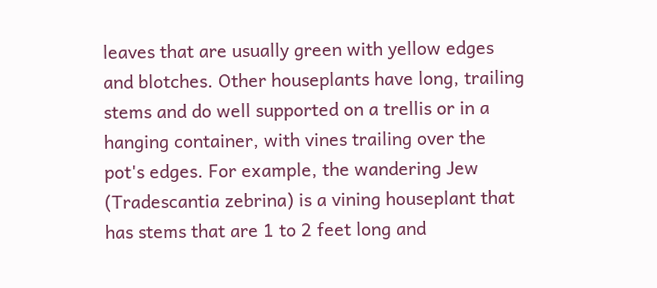leaves that are usually green with yellow edges and blotches. Other houseplants have long, trailing stems and do well supported on a trellis or in a hanging container, with vines trailing over the pot's edges. For example, the wandering Jew (Tradescantia zebrina) is a vining houseplant that has stems that are 1 to 2 feet long and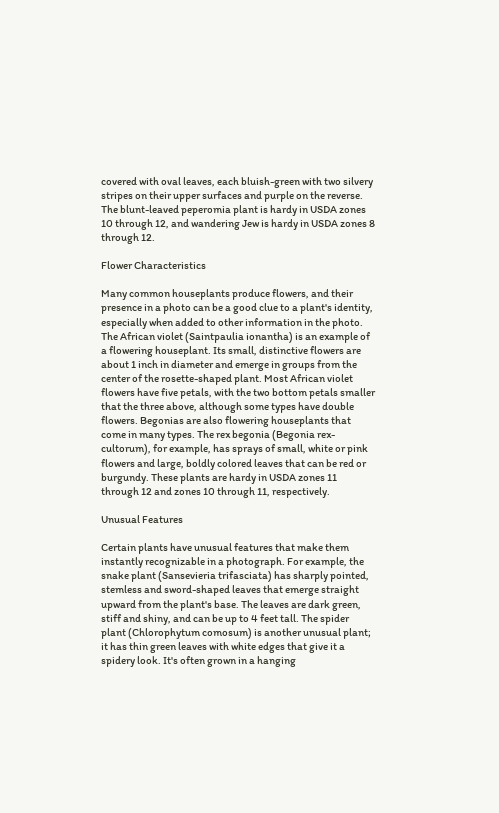covered with oval leaves, each bluish-green with two silvery stripes on their upper surfaces and purple on the reverse. The blunt-leaved peperomia plant is hardy in USDA zones 10 through 12, and wandering Jew is hardy in USDA zones 8 through 12.

Flower Characteristics

Many common houseplants produce flowers, and their presence in a photo can be a good clue to a plant's identity, especially when added to other information in the photo. The African violet (Saintpaulia ionantha) is an example of a flowering houseplant. Its small, distinctive flowers are about 1 inch in diameter and emerge in groups from the center of the rosette-shaped plant. Most African violet flowers have five petals, with the two bottom petals smaller that the three above, although some types have double flowers. Begonias are also flowering houseplants that come in many types. The rex begonia (Begonia rex-cultorum), for example, has sprays of small, white or pink flowers and large, boldly colored leaves that can be red or burgundy. These plants are hardy in USDA zones 11 through 12 and zones 10 through 11, respectively.

Unusual Features

Certain plants have unusual features that make them instantly recognizable in a photograph. For example, the snake plant (Sansevieria trifasciata) has sharply pointed, stemless and sword-shaped leaves that emerge straight upward from the plant's base. The leaves are dark green, stiff and shiny, and can be up to 4 feet tall. The spider plant (Chlorophytum comosum) is another unusual plant; it has thin green leaves with white edges that give it a spidery look. It's often grown in a hanging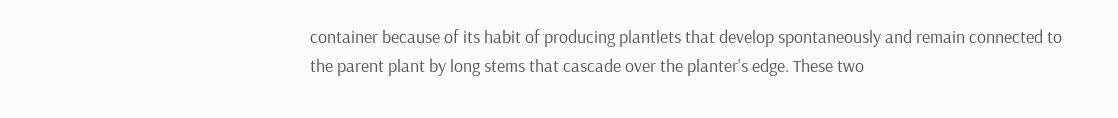container because of its habit of producing plantlets that develop spontaneously and remain connected to the parent plant by long stems that cascade over the planter's edge. These two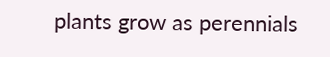plants grow as perennials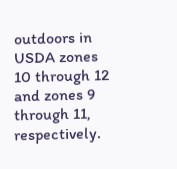outdoors in USDA zones 10 through 12 and zones 9 through 11, respectively.